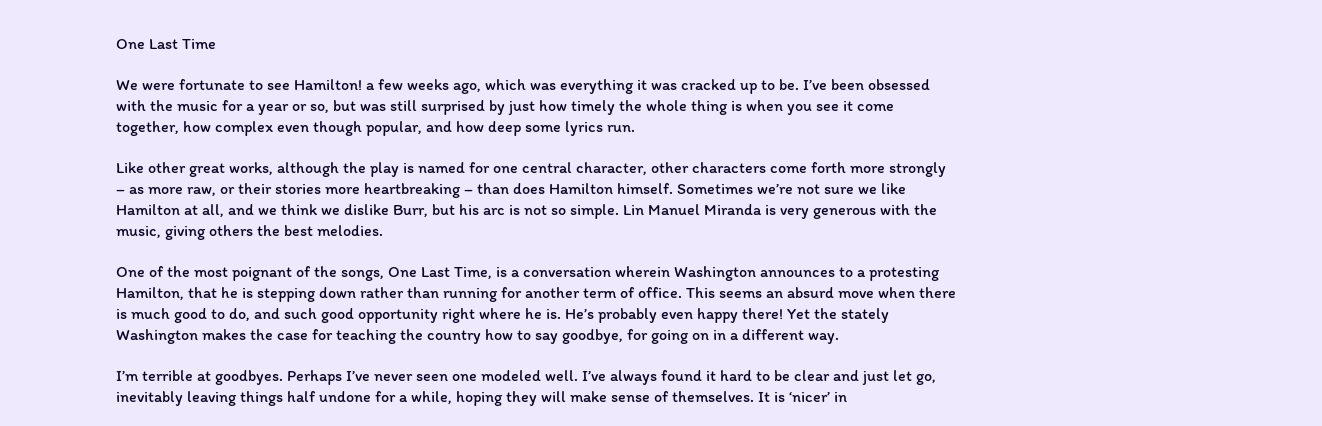One Last Time

We were fortunate to see Hamilton! a few weeks ago, which was everything it was cracked up to be. I’ve been obsessed with the music for a year or so, but was still surprised by just how timely the whole thing is when you see it come together, how complex even though popular, and how deep some lyrics run.

Like other great works, although the play is named for one central character, other characters come forth more strongly – as more raw, or their stories more heartbreaking – than does Hamilton himself. Sometimes we’re not sure we like Hamilton at all, and we think we dislike Burr, but his arc is not so simple. Lin Manuel Miranda is very generous with the music, giving others the best melodies.

One of the most poignant of the songs, One Last Time, is a conversation wherein Washington announces to a protesting Hamilton, that he is stepping down rather than running for another term of office. This seems an absurd move when there is much good to do, and such good opportunity right where he is. He’s probably even happy there! Yet the stately Washington makes the case for teaching the country how to say goodbye, for going on in a different way.

I’m terrible at goodbyes. Perhaps I’ve never seen one modeled well. I’ve always found it hard to be clear and just let go, inevitably leaving things half undone for a while, hoping they will make sense of themselves. It is ‘nicer’ in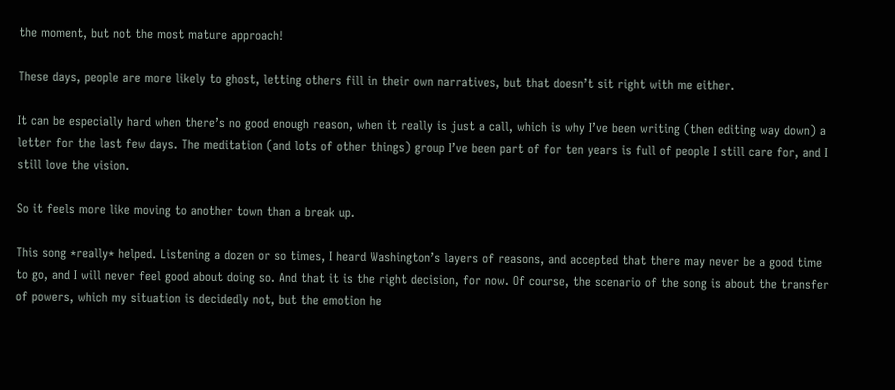the moment, but not the most mature approach!

These days, people are more likely to ghost, letting others fill in their own narratives, but that doesn’t sit right with me either.

It can be especially hard when there’s no good enough reason, when it really is just a call, which is why I’ve been writing (then editing way down) a letter for the last few days. The meditation (and lots of other things) group I’ve been part of for ten years is full of people I still care for, and I still love the vision.

So it feels more like moving to another town than a break up.

This song *really* helped. Listening a dozen or so times, I heard Washington’s layers of reasons, and accepted that there may never be a good time to go, and I will never feel good about doing so. And that it is the right decision, for now. Of course, the scenario of the song is about the transfer of powers, which my situation is decidedly not, but the emotion he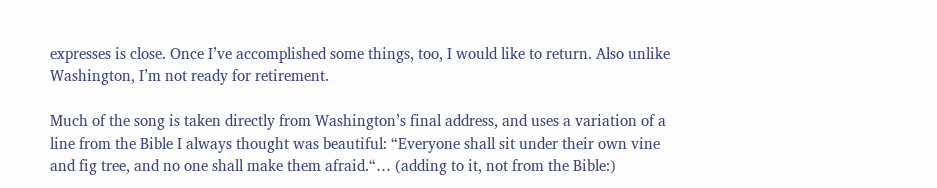expresses is close. Once I’ve accomplished some things, too, I would like to return. Also unlike Washington, I’m not ready for retirement.

Much of the song is taken directly from Washington’s final address, and uses a variation of a line from the Bible I always thought was beautiful: “Everyone shall sit under their own vine and fig tree, and no one shall make them afraid.“… (adding to it, not from the Bible:)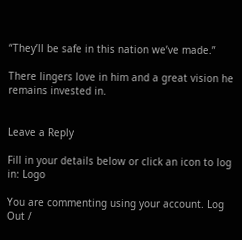“They’ll be safe in this nation we’ve made.”

There lingers love in him and a great vision he remains invested in.


Leave a Reply

Fill in your details below or click an icon to log in: Logo

You are commenting using your account. Log Out /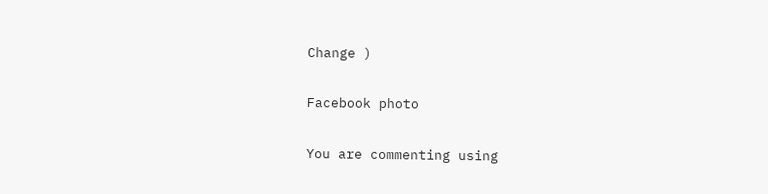Change )

Facebook photo

You are commenting using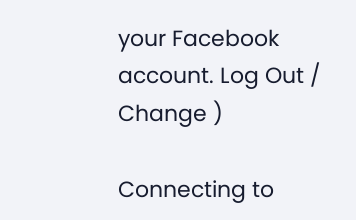your Facebook account. Log Out /  Change )

Connecting to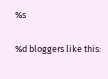%s

%d bloggers like this: